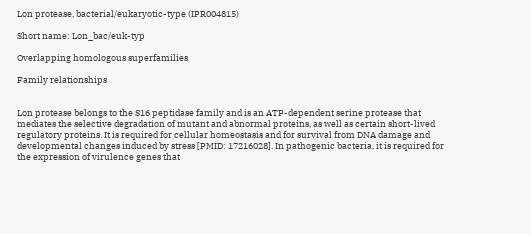Lon protease, bacterial/eukaryotic-type (IPR004815)

Short name: Lon_bac/euk-typ

Overlapping homologous superfamilies

Family relationships


Lon protease belongs to the S16 peptidase family and is an ATP-dependent serine protease that mediates the selective degradation of mutant and abnormal proteins, as well as certain short-lived regulatory proteins. It is required for cellular homeostasis and for survival from DNA damage and developmental changes induced by stress [PMID: 17216028]. In pathogenic bacteria, it is required for the expression of virulence genes that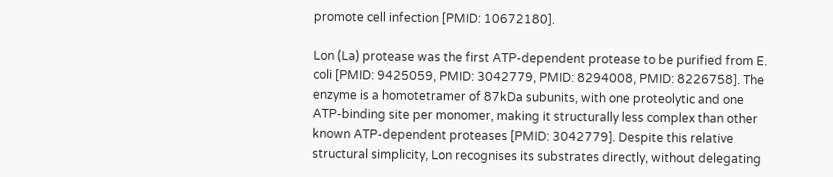promote cell infection [PMID: 10672180].

Lon (La) protease was the first ATP-dependent protease to be purified from E. coli [PMID: 9425059, PMID: 3042779, PMID: 8294008, PMID: 8226758]. The enzyme is a homotetramer of 87kDa subunits, with one proteolytic and one ATP-binding site per monomer, making it structurally less complex than other known ATP-dependent proteases [PMID: 3042779]. Despite this relative structural simplicity, Lon recognises its substrates directly, without delegating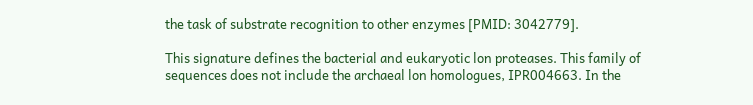the task of substrate recognition to other enzymes [PMID: 3042779].

This signature defines the bacterial and eukaryotic lon proteases. This family of sequences does not include the archaeal lon homologues, IPR004663. In the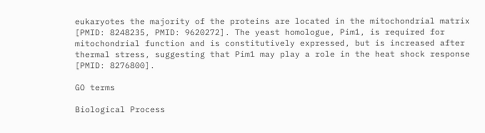eukaryotes the majority of the proteins are located in the mitochondrial matrix [PMID: 8248235, PMID: 9620272]. The yeast homologue, Pim1, is required for mitochondrial function and is constitutively expressed, but is increased after thermal stress, suggesting that Pim1 may play a role in the heat shock response [PMID: 8276800].

GO terms

Biological Process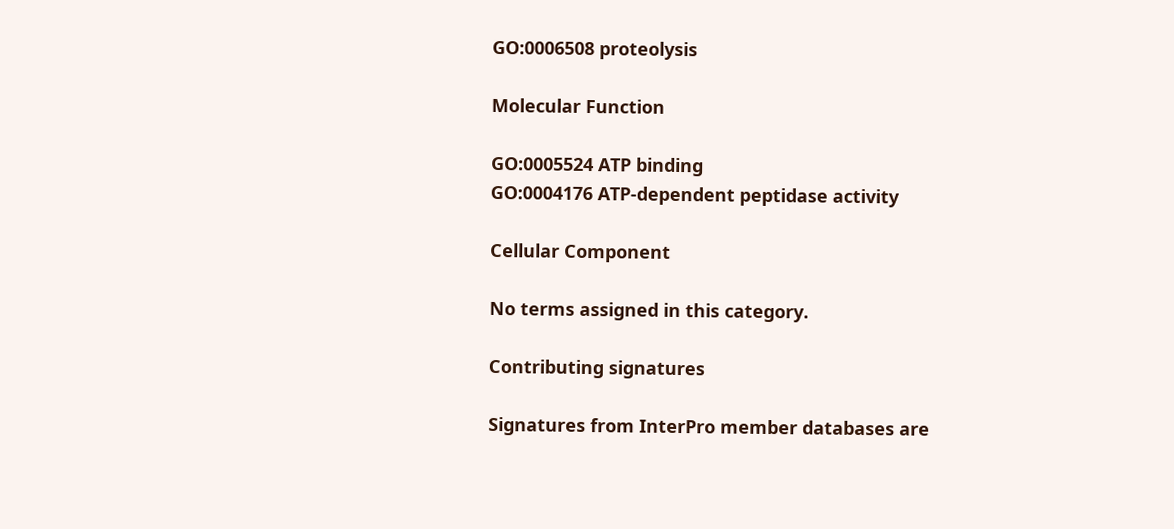GO:0006508 proteolysis

Molecular Function

GO:0005524 ATP binding
GO:0004176 ATP-dependent peptidase activity

Cellular Component

No terms assigned in this category.

Contributing signatures

Signatures from InterPro member databases are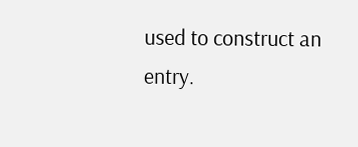used to construct an entry.